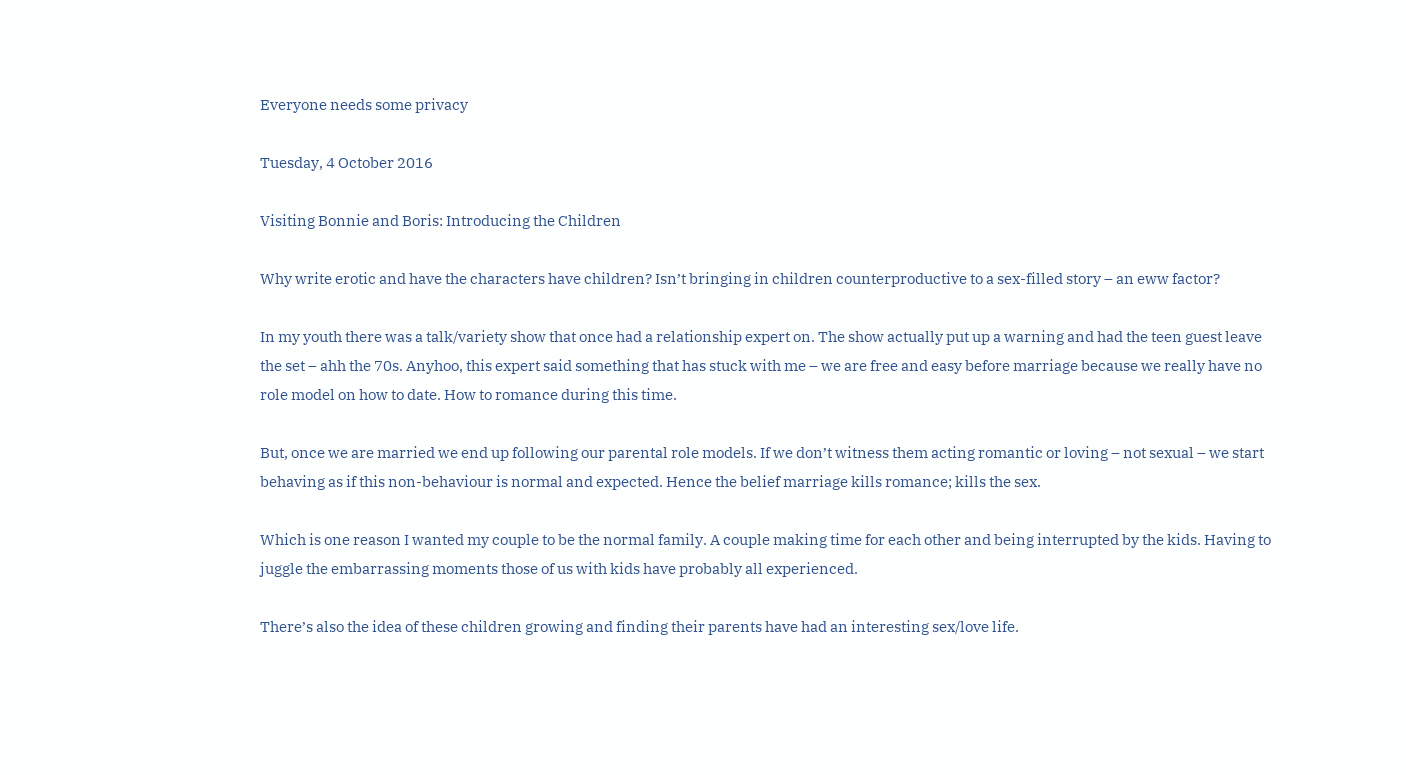Everyone needs some privacy

Tuesday, 4 October 2016

Visiting Bonnie and Boris: Introducing the Children

Why write erotic and have the characters have children? Isn’t bringing in children counterproductive to a sex-filled story – an eww factor?

In my youth there was a talk/variety show that once had a relationship expert on. The show actually put up a warning and had the teen guest leave the set – ahh the 70s. Anyhoo, this expert said something that has stuck with me – we are free and easy before marriage because we really have no role model on how to date. How to romance during this time.

But, once we are married we end up following our parental role models. If we don’t witness them acting romantic or loving – not sexual – we start behaving as if this non-behaviour is normal and expected. Hence the belief marriage kills romance; kills the sex.

Which is one reason I wanted my couple to be the normal family. A couple making time for each other and being interrupted by the kids. Having to juggle the embarrassing moments those of us with kids have probably all experienced.

There’s also the idea of these children growing and finding their parents have had an interesting sex/love life.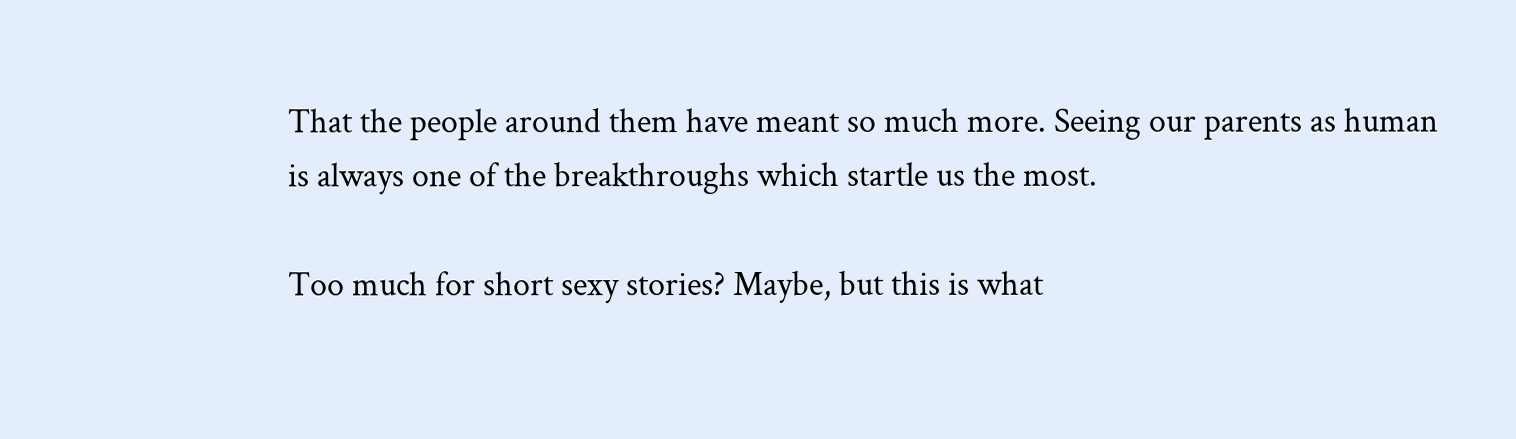That the people around them have meant so much more. Seeing our parents as human is always one of the breakthroughs which startle us the most.

Too much for short sexy stories? Maybe, but this is what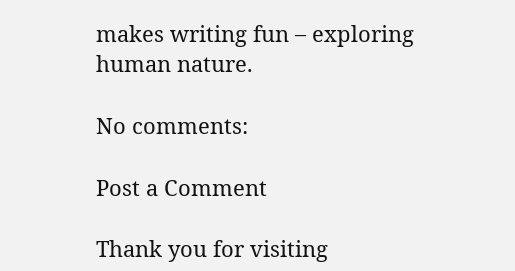makes writing fun – exploring human nature.

No comments:

Post a Comment

Thank you for visiting